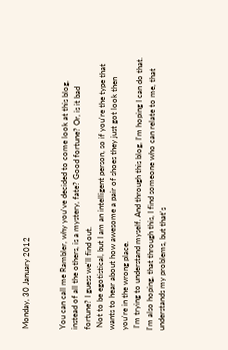Monday, 30 January 2012


You can call me Rambler, why you've decided to come look at this blog, instead of all the others, is a mystery, fate? Good fortune? Or, is it bad fortune? I guess we'll find out.
 Not to be egotistical, but I am an intelligent person, so if you're the type that wants to hear about how awesome a pair of shoes they just got look then you're in the wrong place.
 I'm trying to understand myself. And through this blog, I'm hoping I can do that. I'm also hoping, that through this, I find someone who can relate to me, that understands my problems, but that's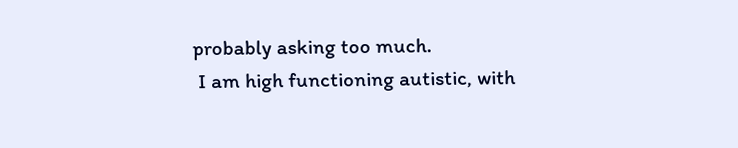probably asking too much.
 I am high functioning autistic, with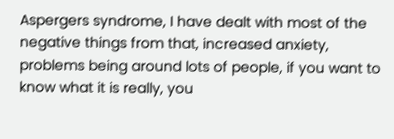Aspergers syndrome, I have dealt with most of the negative things from that, increased anxiety, problems being around lots of people, if you want to know what it is really, you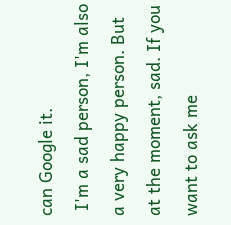can Google it.
 I'm a sad person, I'm also a very happy person. But at the moment, sad. If you want to ask me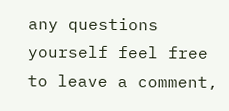any questions yourself feel free to leave a comment,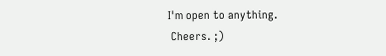I'm open to anything.
 Cheers. ;)